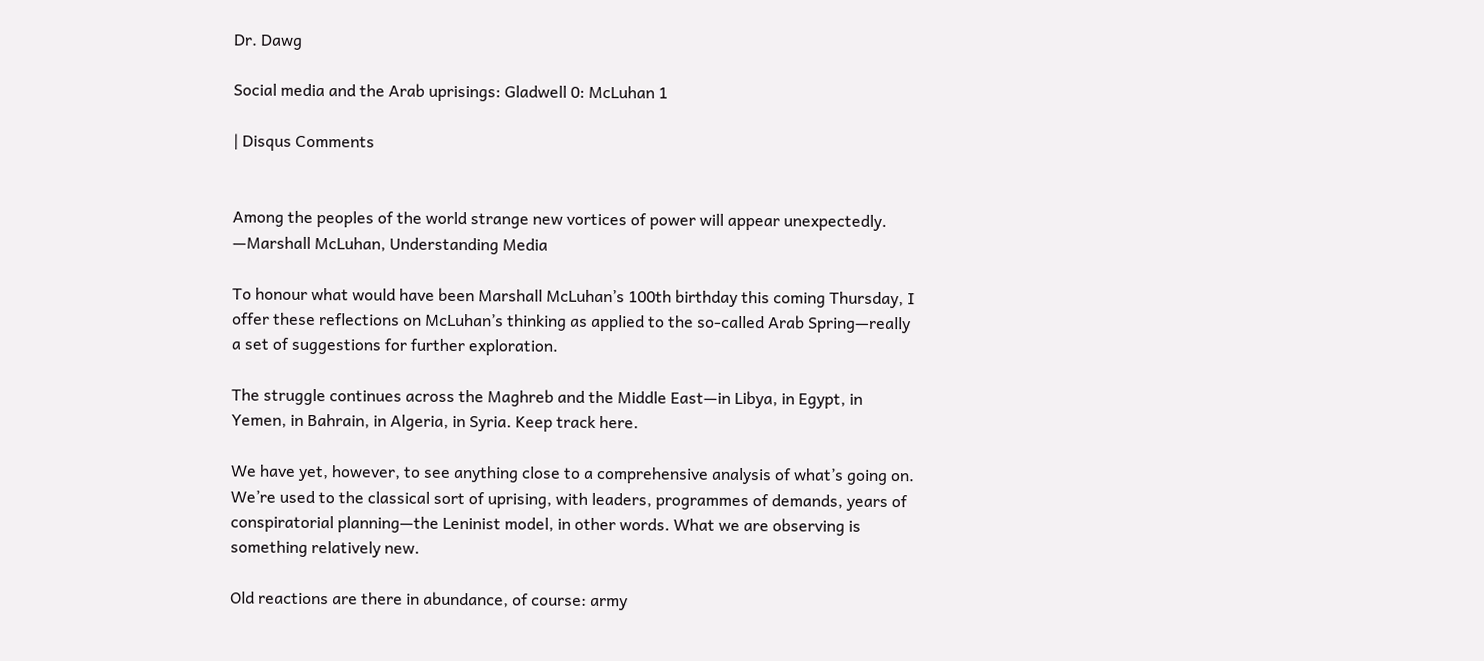Dr. Dawg

Social media and the Arab uprisings: Gladwell 0: McLuhan 1

| Disqus Comments


Among the peoples of the world strange new vortices of power will appear unexpectedly. —Marshall McLuhan, Understanding Media

To honour what would have been Marshall McLuhan’s 100th birthday this coming Thursday, I offer these reflections on McLuhan’s thinking as applied to the so-called Arab Spring—really a set of suggestions for further exploration.

The struggle continues across the Maghreb and the Middle East—in Libya, in Egypt, in Yemen, in Bahrain, in Algeria, in Syria. Keep track here.

We have yet, however, to see anything close to a comprehensive analysis of what’s going on. We’re used to the classical sort of uprising, with leaders, programmes of demands, years of conspiratorial planning—the Leninist model, in other words. What we are observing is something relatively new.

Old reactions are there in abundance, of course: army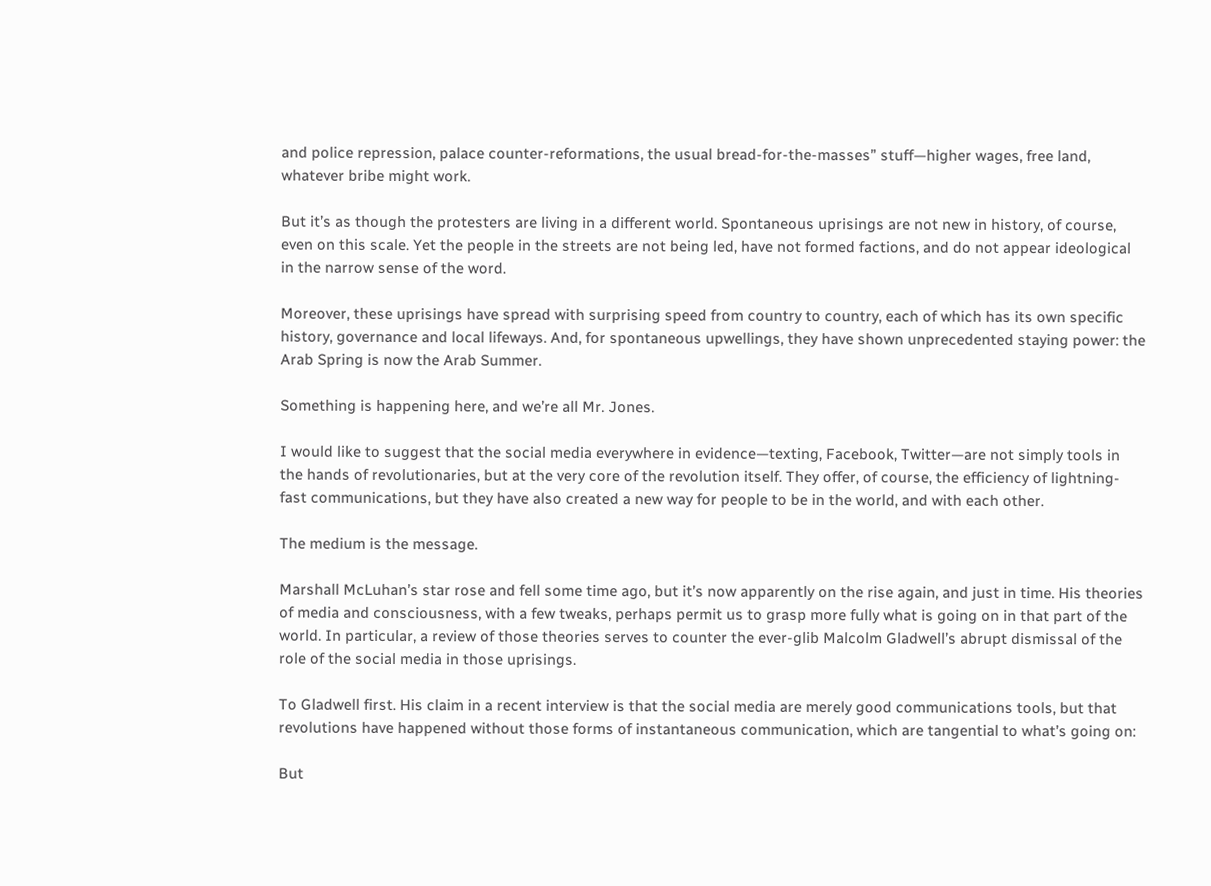and police repression, palace counter-reformations, the usual bread-for-the-masses” stuff—higher wages, free land, whatever bribe might work.

But it’s as though the protesters are living in a different world. Spontaneous uprisings are not new in history, of course, even on this scale. Yet the people in the streets are not being led, have not formed factions, and do not appear ideological in the narrow sense of the word.

Moreover, these uprisings have spread with surprising speed from country to country, each of which has its own specific history, governance and local lifeways. And, for spontaneous upwellings, they have shown unprecedented staying power: the Arab Spring is now the Arab Summer.

Something is happening here, and we’re all Mr. Jones.

I would like to suggest that the social media everywhere in evidence—texting, Facebook, Twitter—are not simply tools in the hands of revolutionaries, but at the very core of the revolution itself. They offer, of course, the efficiency of lightning-fast communications, but they have also created a new way for people to be in the world, and with each other.

The medium is the message.

Marshall McLuhan’s star rose and fell some time ago, but it’s now apparently on the rise again, and just in time. His theories of media and consciousness, with a few tweaks, perhaps permit us to grasp more fully what is going on in that part of the world. In particular, a review of those theories serves to counter the ever-glib Malcolm Gladwell’s abrupt dismissal of the role of the social media in those uprisings.

To Gladwell first. His claim in a recent interview is that the social media are merely good communications tools, but that revolutions have happened without those forms of instantaneous communication, which are tangential to what’s going on:

But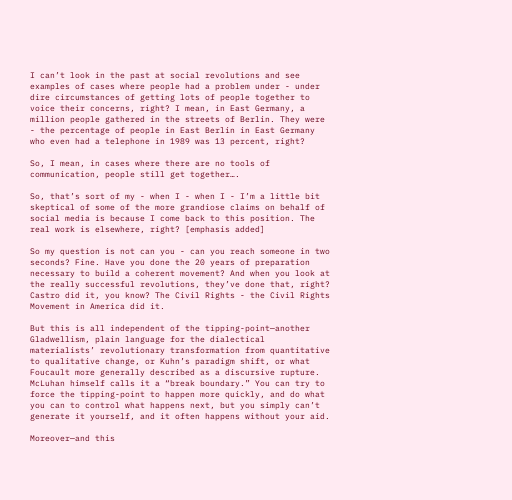I can’t look in the past at social revolutions and see examples of cases where people had a problem under - under dire circumstances of getting lots of people together to voice their concerns, right? I mean, in East Germany, a million people gathered in the streets of Berlin. They were - the percentage of people in East Berlin in East Germany who even had a telephone in 1989 was 13 percent, right?

So, I mean, in cases where there are no tools of communication, people still get together….

So, that’s sort of my - when I - when I - I’m a little bit skeptical of some of the more grandiose claims on behalf of social media is because I come back to this position. The real work is elsewhere, right? [emphasis added]

So my question is not can you - can you reach someone in two seconds? Fine. Have you done the 20 years of preparation necessary to build a coherent movement? And when you look at the really successful revolutions, they’ve done that, right? Castro did it, you know? The Civil Rights - the Civil Rights Movement in America did it.

But this is all independent of the tipping-point—another Gladwellism, plain language for the dialectical materialists’ revolutionary transformation from quantitative to qualitative change, or Kuhn’s paradigm shift, or what Foucault more generally described as a discursive rupture. McLuhan himself calls it a “break boundary.” You can try to force the tipping-point to happen more quickly, and do what you can to control what happens next, but you simply can’t generate it yourself, and it often happens without your aid.

Moreover—and this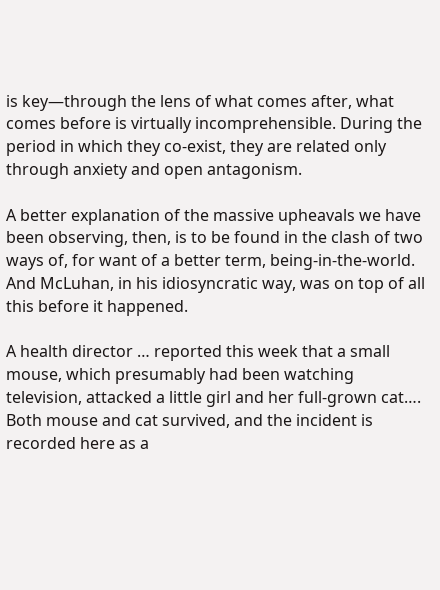is key—through the lens of what comes after, what comes before is virtually incomprehensible. During the period in which they co-exist, they are related only through anxiety and open antagonism.

A better explanation of the massive upheavals we have been observing, then, is to be found in the clash of two ways of, for want of a better term, being-in-the-world. And McLuhan, in his idiosyncratic way, was on top of all this before it happened.

A health director … reported this week that a small mouse, which presumably had been watching television, attacked a little girl and her full-grown cat…. Both mouse and cat survived, and the incident is recorded here as a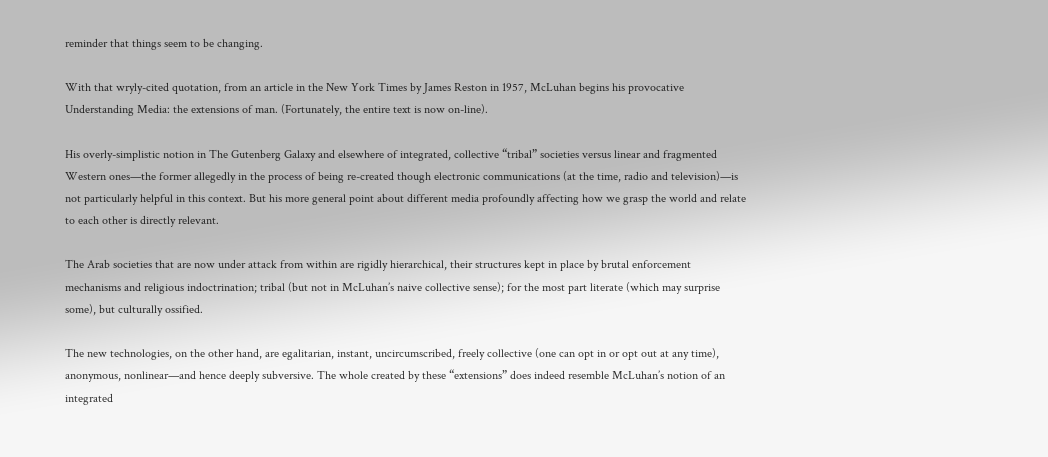reminder that things seem to be changing.

With that wryly-cited quotation, from an article in the New York Times by James Reston in 1957, McLuhan begins his provocative Understanding Media: the extensions of man. (Fortunately, the entire text is now on-line).

His overly-simplistic notion in The Gutenberg Galaxy and elsewhere of integrated, collective “tribal” societies versus linear and fragmented Western ones—the former allegedly in the process of being re-created though electronic communications (at the time, radio and television)—is not particularly helpful in this context. But his more general point about different media profoundly affecting how we grasp the world and relate to each other is directly relevant.

The Arab societies that are now under attack from within are rigidly hierarchical, their structures kept in place by brutal enforcement mechanisms and religious indoctrination; tribal (but not in McLuhan’s naive collective sense); for the most part literate (which may surprise some), but culturally ossified.

The new technologies, on the other hand, are egalitarian, instant, uncircumscribed, freely collective (one can opt in or opt out at any time), anonymous, nonlinear—and hence deeply subversive. The whole created by these “extensions” does indeed resemble McLuhan’s notion of an integrated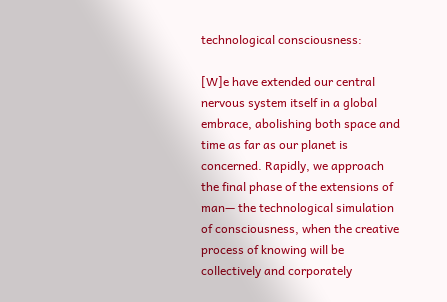technological consciousness:

[W]e have extended our central nervous system itself in a global embrace, abolishing both space and time as far as our planet is concerned. Rapidly, we approach the final phase of the extensions of man— the technological simulation of consciousness, when the creative process of knowing will be collectively and corporately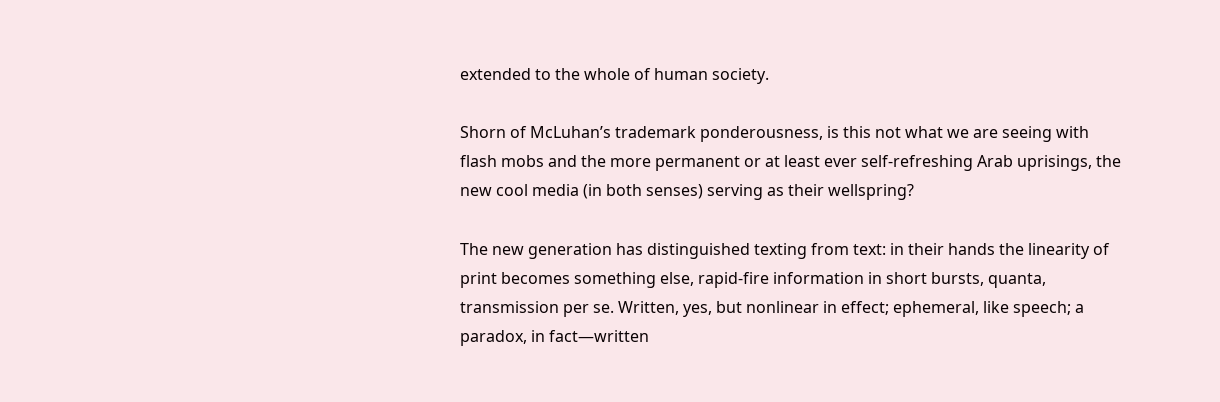extended to the whole of human society.

Shorn of McLuhan’s trademark ponderousness, is this not what we are seeing with flash mobs and the more permanent or at least ever self-refreshing Arab uprisings, the new cool media (in both senses) serving as their wellspring?

The new generation has distinguished texting from text: in their hands the linearity of print becomes something else, rapid-fire information in short bursts, quanta, transmission per se. Written, yes, but nonlinear in effect; ephemeral, like speech; a paradox, in fact—written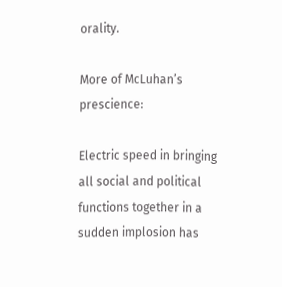orality.

More of McLuhan’s prescience:

Electric speed in bringing all social and political functions together in a sudden implosion has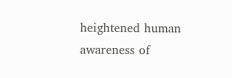heightened human awareness of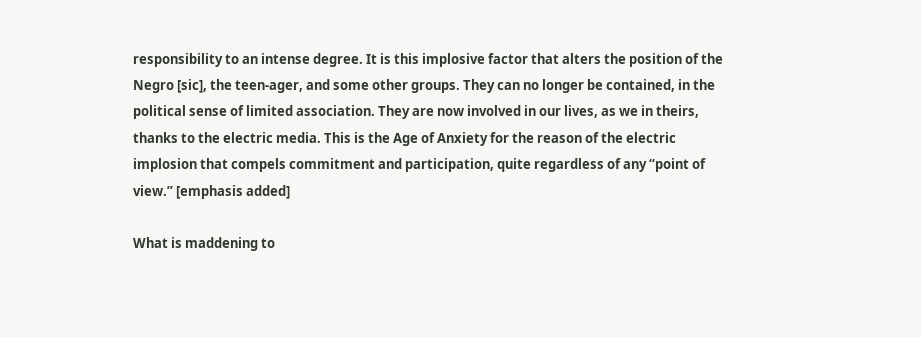responsibility to an intense degree. It is this implosive factor that alters the position of the Negro [sic], the teen-ager, and some other groups. They can no longer be contained, in the political sense of limited association. They are now involved in our lives, as we in theirs, thanks to the electric media. This is the Age of Anxiety for the reason of the electric implosion that compels commitment and participation, quite regardless of any “point of view.” [emphasis added]

What is maddening to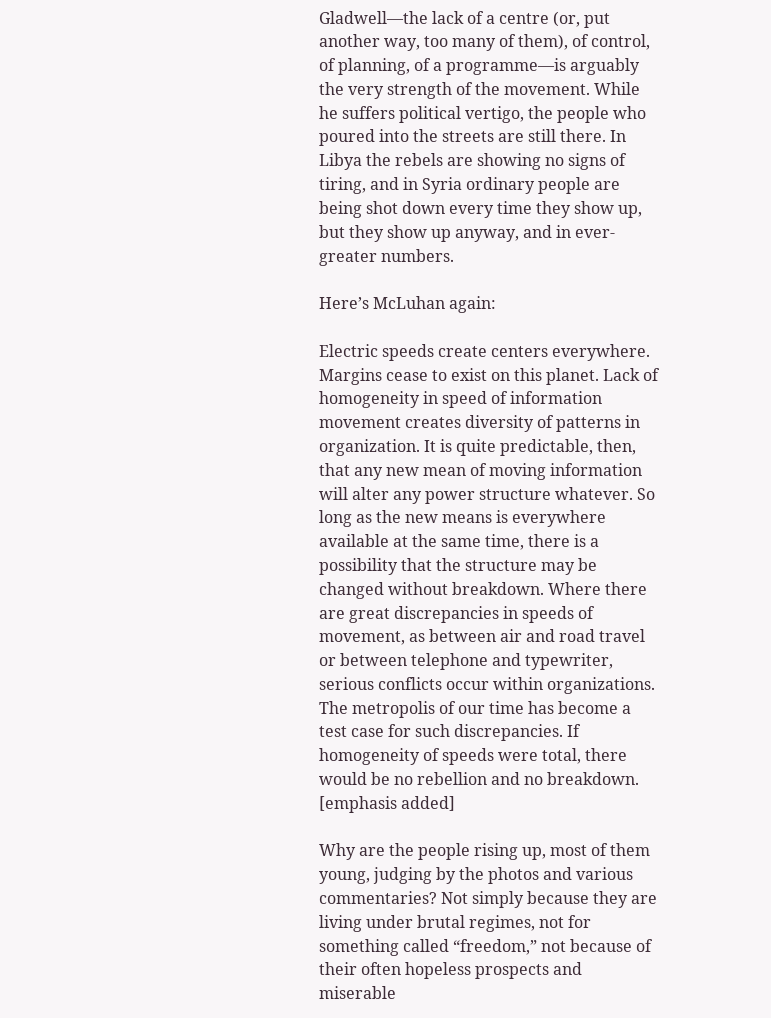Gladwell—the lack of a centre (or, put another way, too many of them), of control, of planning, of a programme—is arguably the very strength of the movement. While he suffers political vertigo, the people who poured into the streets are still there. In Libya the rebels are showing no signs of tiring, and in Syria ordinary people are being shot down every time they show up, but they show up anyway, and in ever-greater numbers.

Here’s McLuhan again:

Electric speeds create centers everywhere. Margins cease to exist on this planet. Lack of homogeneity in speed of information movement creates diversity of patterns in organization. It is quite predictable, then, that any new mean of moving information will alter any power structure whatever. So long as the new means is everywhere available at the same time, there is a possibility that the structure may be changed without breakdown. Where there are great discrepancies in speeds of movement, as between air and road travel or between telephone and typewriter, serious conflicts occur within organizations. The metropolis of our time has become a test case for such discrepancies. If homogeneity of speeds were total, there would be no rebellion and no breakdown. [emphasis added]

Why are the people rising up, most of them young, judging by the photos and various commentaries? Not simply because they are living under brutal regimes, not for something called “freedom,” not because of their often hopeless prospects and miserable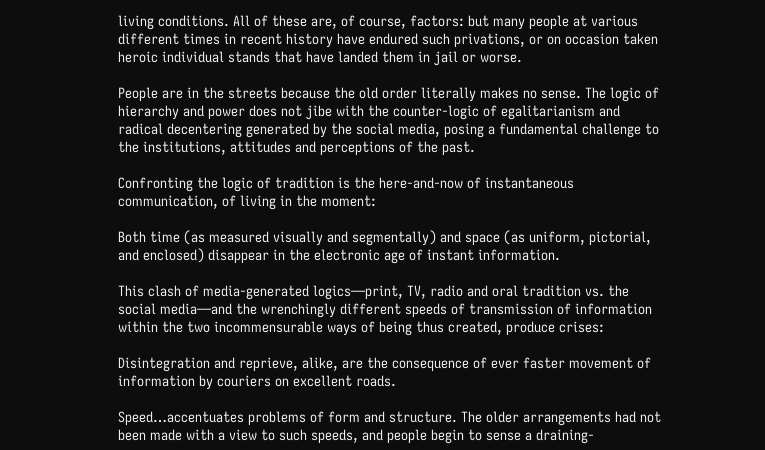living conditions. All of these are, of course, factors: but many people at various different times in recent history have endured such privations, or on occasion taken heroic individual stands that have landed them in jail or worse.

People are in the streets because the old order literally makes no sense. The logic of hierarchy and power does not jibe with the counter-logic of egalitarianism and radical decentering generated by the social media, posing a fundamental challenge to the institutions, attitudes and perceptions of the past.

Confronting the logic of tradition is the here-and-now of instantaneous communication, of living in the moment:

Both time (as measured visually and segmentally) and space (as uniform, pictorial, and enclosed) disappear in the electronic age of instant information.

This clash of media-generated logics—print, TV, radio and oral tradition vs. the social media—and the wrenchingly different speeds of transmission of information within the two incommensurable ways of being thus created, produce crises:

Disintegration and reprieve, alike, are the consequence of ever faster movement of information by couriers on excellent roads.

Speed…accentuates problems of form and structure. The older arrangements had not been made with a view to such speeds, and people begin to sense a draining-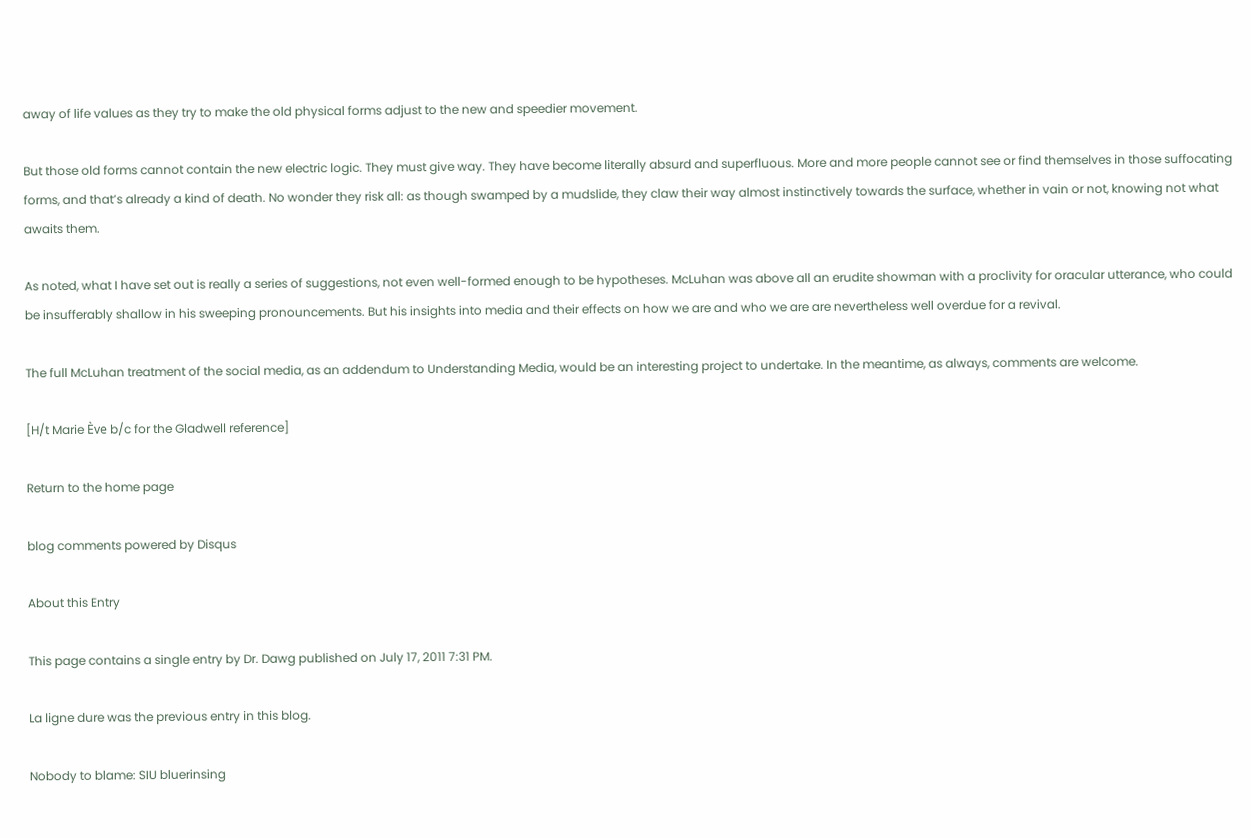away of life values as they try to make the old physical forms adjust to the new and speedier movement.

But those old forms cannot contain the new electric logic. They must give way. They have become literally absurd and superfluous. More and more people cannot see or find themselves in those suffocating forms, and that’s already a kind of death. No wonder they risk all: as though swamped by a mudslide, they claw their way almost instinctively towards the surface, whether in vain or not, knowing not what awaits them.

As noted, what I have set out is really a series of suggestions, not even well-formed enough to be hypotheses. McLuhan was above all an erudite showman with a proclivity for oracular utterance, who could be insufferably shallow in his sweeping pronouncements. But his insights into media and their effects on how we are and who we are are nevertheless well overdue for a revival.

The full McLuhan treatment of the social media, as an addendum to Understanding Media, would be an interesting project to undertake. In the meantime, as always, comments are welcome.

[H/t Marie Ève b/c for the Gladwell reference]

Return to the home page

blog comments powered by Disqus

About this Entry

This page contains a single entry by Dr. Dawg published on July 17, 2011 7:31 PM.

La ligne dure was the previous entry in this blog.

Nobody to blame: SIU bluerinsing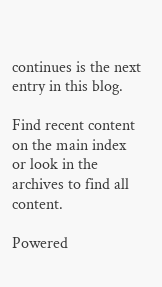continues is the next entry in this blog.

Find recent content on the main index or look in the archives to find all content.

Powered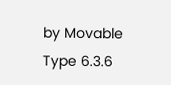by Movable Type 6.3.6